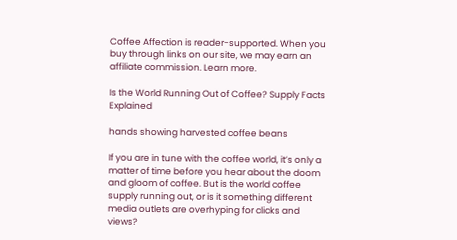Coffee Affection is reader-supported. When you buy through links on our site, we may earn an affiliate commission. Learn more.

Is the World Running Out of Coffee? Supply Facts Explained

hands showing harvested coffee beans

If you are in tune with the coffee world, it’s only a matter of time before you hear about the doom and gloom of coffee. But is the world coffee supply running out, or is it something different media outlets are overhyping for clicks and views?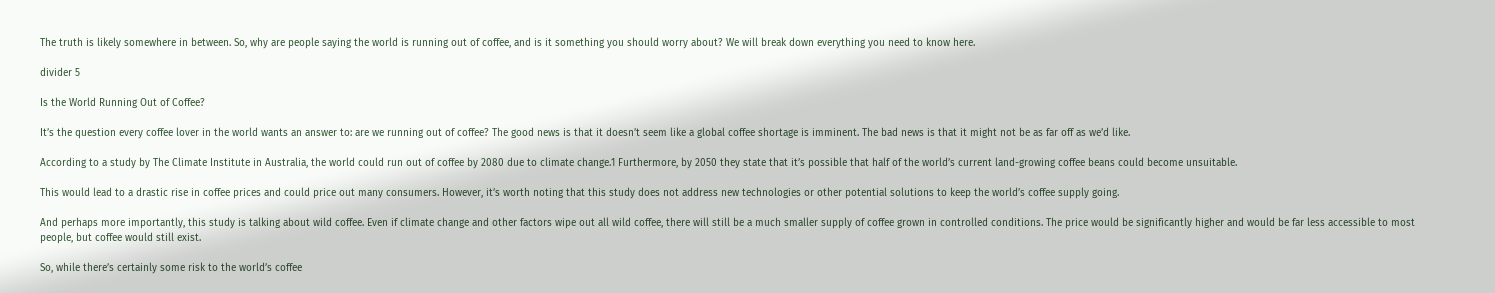The truth is likely somewhere in between. So, why are people saying the world is running out of coffee, and is it something you should worry about? We will break down everything you need to know here.

divider 5

Is the World Running Out of Coffee?

It’s the question every coffee lover in the world wants an answer to: are we running out of coffee? The good news is that it doesn’t seem like a global coffee shortage is imminent. The bad news is that it might not be as far off as we’d like.

According to a study by The Climate Institute in Australia, the world could run out of coffee by 2080 due to climate change.1 Furthermore, by 2050 they state that it’s possible that half of the world’s current land-growing coffee beans could become unsuitable.

This would lead to a drastic rise in coffee prices and could price out many consumers. However, it’s worth noting that this study does not address new technologies or other potential solutions to keep the world’s coffee supply going.

And perhaps more importantly, this study is talking about wild coffee. Even if climate change and other factors wipe out all wild coffee, there will still be a much smaller supply of coffee grown in controlled conditions. The price would be significantly higher and would be far less accessible to most people, but coffee would still exist.

So, while there’s certainly some risk to the world’s coffee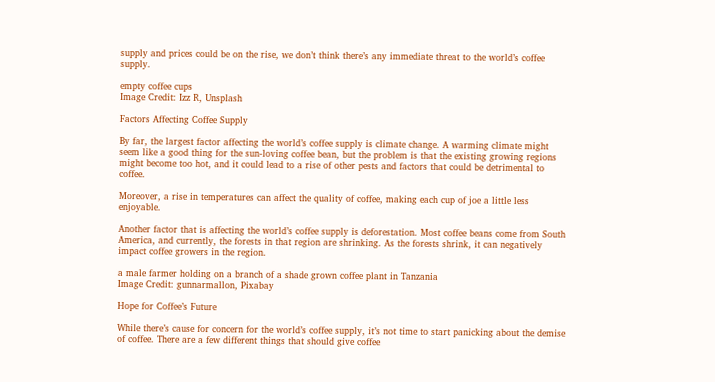supply and prices could be on the rise, we don’t think there’s any immediate threat to the world’s coffee supply.

empty coffee cups
Image Credit: Izz R, Unsplash

Factors Affecting Coffee Supply

By far, the largest factor affecting the world’s coffee supply is climate change. A warming climate might seem like a good thing for the sun-loving coffee bean, but the problem is that the existing growing regions might become too hot, and it could lead to a rise of other pests and factors that could be detrimental to coffee.

Moreover, a rise in temperatures can affect the quality of coffee, making each cup of joe a little less enjoyable.

Another factor that is affecting the world’s coffee supply is deforestation. Most coffee beans come from South America, and currently, the forests in that region are shrinking. As the forests shrink, it can negatively impact coffee growers in the region.

a male farmer holding on a branch of a shade grown coffee plant in Tanzania
Image Credit: gunnarmallon, Pixabay

Hope for Coffee’s Future

While there’s cause for concern for the world’s coffee supply, it’s not time to start panicking about the demise of coffee. There are a few different things that should give coffee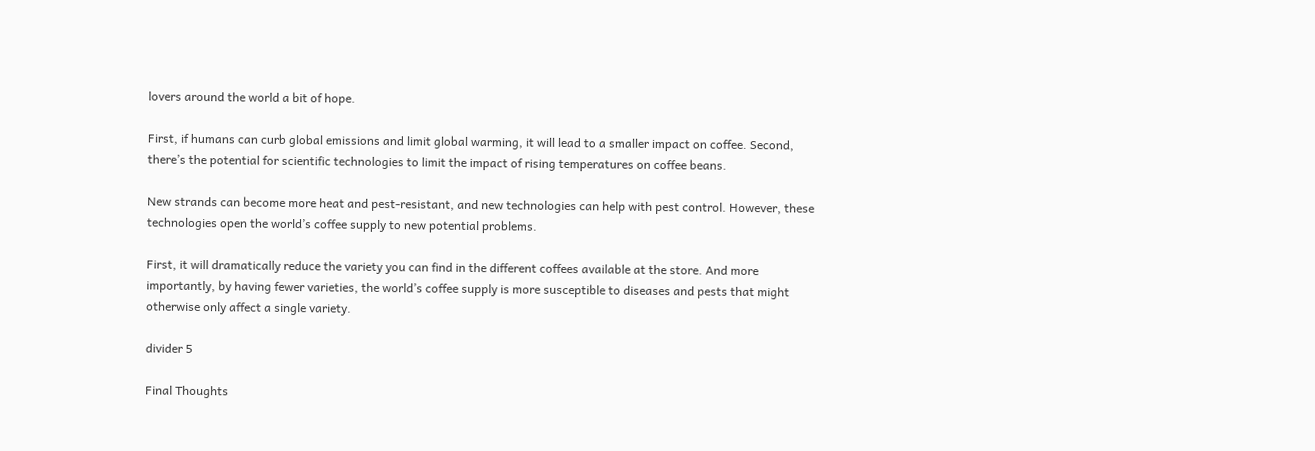lovers around the world a bit of hope.

First, if humans can curb global emissions and limit global warming, it will lead to a smaller impact on coffee. Second, there’s the potential for scientific technologies to limit the impact of rising temperatures on coffee beans.

New strands can become more heat and pest-resistant, and new technologies can help with pest control. However, these technologies open the world’s coffee supply to new potential problems.

First, it will dramatically reduce the variety you can find in the different coffees available at the store. And more importantly, by having fewer varieties, the world’s coffee supply is more susceptible to diseases and pests that might otherwise only affect a single variety.

divider 5

Final Thoughts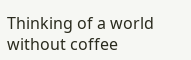Thinking of a world without coffee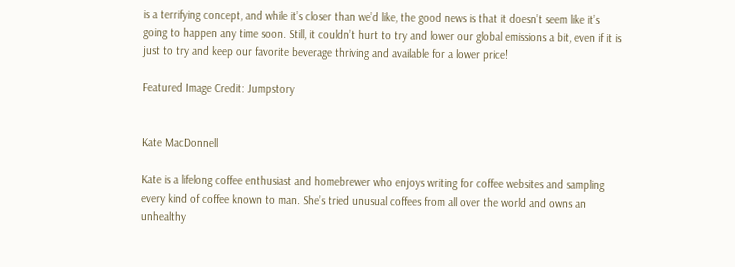is a terrifying concept, and while it’s closer than we’d like, the good news is that it doesn’t seem like it’s going to happen any time soon. Still, it couldn’t hurt to try and lower our global emissions a bit, even if it is just to try and keep our favorite beverage thriving and available for a lower price!

Featured Image Credit: Jumpstory


Kate MacDonnell

Kate is a lifelong coffee enthusiast and homebrewer who enjoys writing for coffee websites and sampling every kind of coffee known to man. She’s tried unusual coffees from all over the world and owns an unhealthy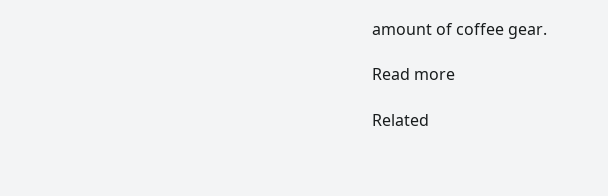amount of coffee gear.

Read more

Related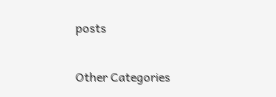posts

Other Categories